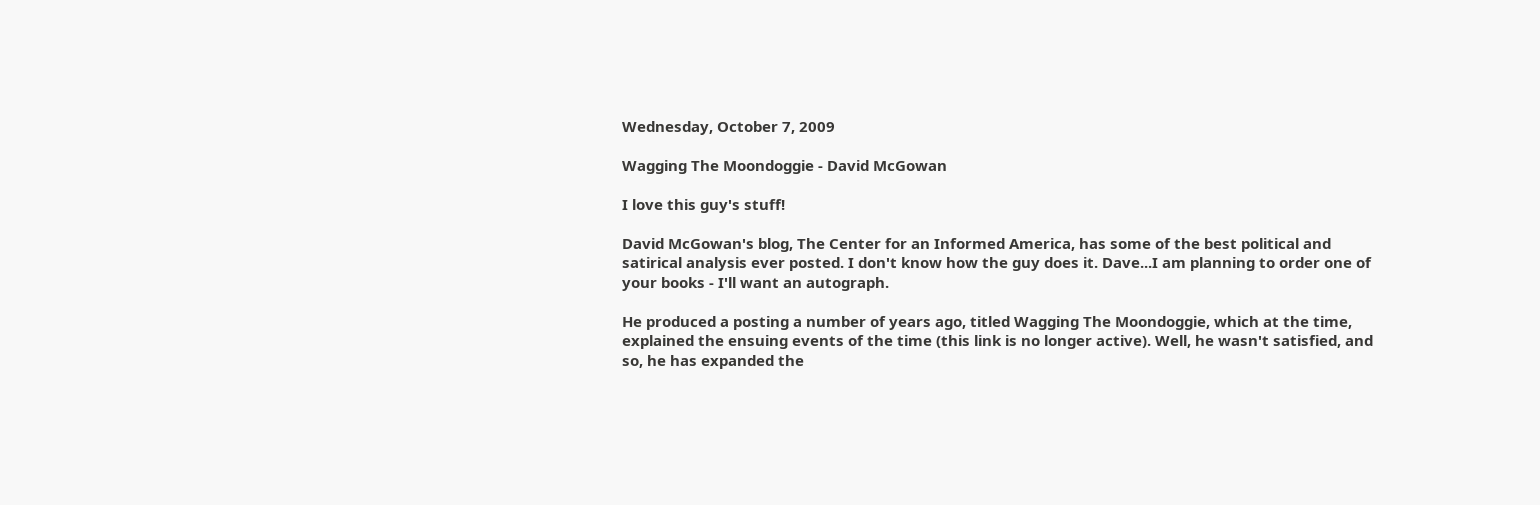Wednesday, October 7, 2009

Wagging The Moondoggie - David McGowan

I love this guy's stuff!

David McGowan's blog, The Center for an Informed America, has some of the best political and satirical analysis ever posted. I don't know how the guy does it. Dave...I am planning to order one of your books - I'll want an autograph.

He produced a posting a number of years ago, titled Wagging The Moondoggie, which at the time, explained the ensuing events of the time (this link is no longer active). Well, he wasn't satisfied, and so, he has expanded the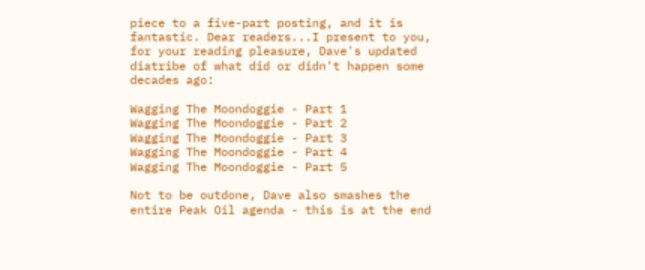piece to a five-part posting, and it is fantastic. Dear readers...I present to you, for your reading pleasure, Dave's updated diatribe of what did or didn't happen some decades ago:

Wagging The Moondoggie - Part 1
Wagging The Moondoggie - Part 2
Wagging The Moondoggie - Part 3
Wagging The Moondoggie - Part 4
Wagging The Moondoggie - Part 5

Not to be outdone, Dave also smashes the entire Peak Oil agenda - this is at the end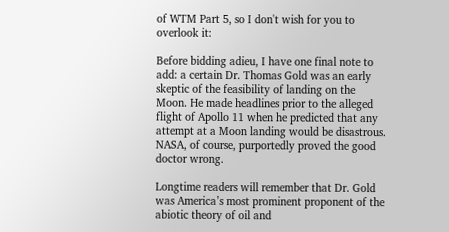of WTM Part 5, so I don't wish for you to overlook it:

Before bidding adieu, I have one final note to add: a certain Dr. Thomas Gold was an early skeptic of the feasibility of landing on the Moon. He made headlines prior to the alleged flight of Apollo 11 when he predicted that any attempt at a Moon landing would be disastrous. NASA, of course, purportedly proved the good doctor wrong.

Longtime readers will remember that Dr. Gold was America’s most prominent proponent of the abiotic theory of oil and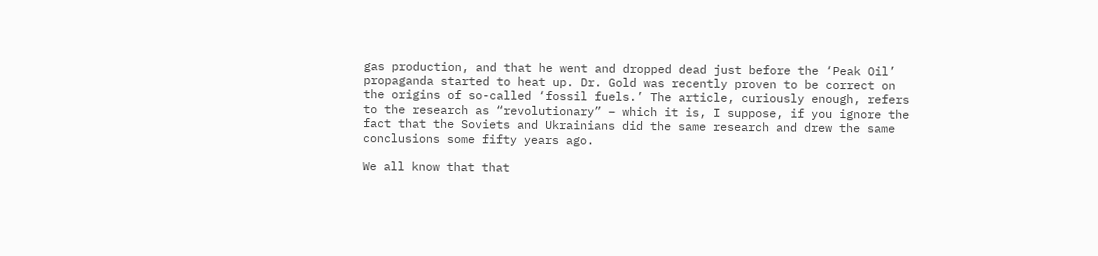gas production, and that he went and dropped dead just before the ‘Peak Oil’ propaganda started to heat up. Dr. Gold was recently proven to be correct on the origins of so-called ‘fossil fuels.’ The article, curiously enough, refers to the research as “revolutionary” – which it is, I suppose, if you ignore the fact that the Soviets and Ukrainians did the same research and drew the same conclusions some fifty years ago.

We all know that that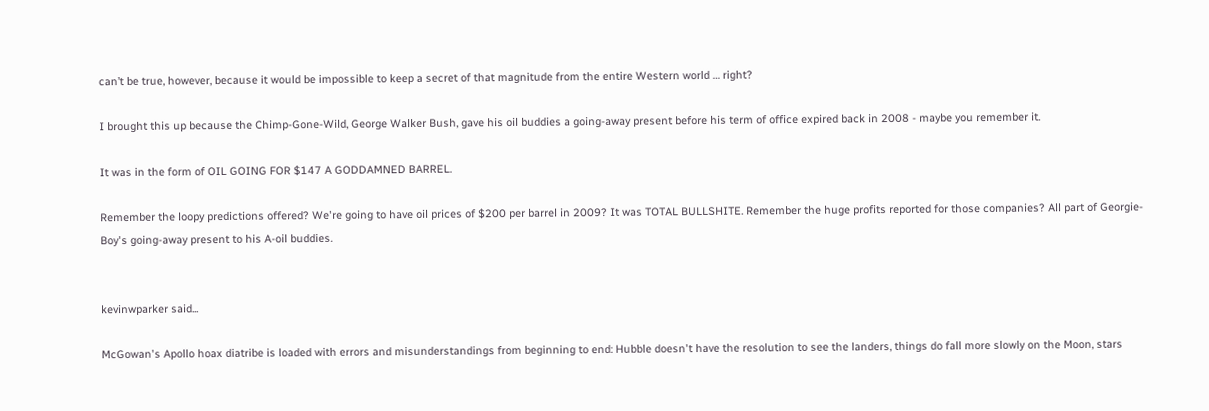can’t be true, however, because it would be impossible to keep a secret of that magnitude from the entire Western world … right?

I brought this up because the Chimp-Gone-Wild, George Walker Bush, gave his oil buddies a going-away present before his term of office expired back in 2008 - maybe you remember it.

It was in the form of OIL GOING FOR $147 A GODDAMNED BARREL.

Remember the loopy predictions offered? We're going to have oil prices of $200 per barrel in 2009? It was TOTAL BULLSHITE. Remember the huge profits reported for those companies? All part of Georgie-Boy's going-away present to his A-oil buddies.


kevinwparker said...

McGowan's Apollo hoax diatribe is loaded with errors and misunderstandings from beginning to end: Hubble doesn't have the resolution to see the landers, things do fall more slowly on the Moon, stars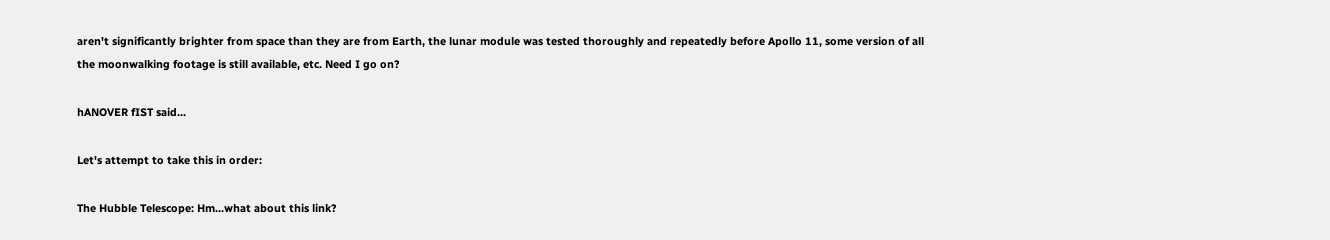aren't significantly brighter from space than they are from Earth, the lunar module was tested thoroughly and repeatedly before Apollo 11, some version of all the moonwalking footage is still available, etc. Need I go on?

hANOVER fIST said...

Let's attempt to take this in order:

The Hubble Telescope: Hm...what about this link?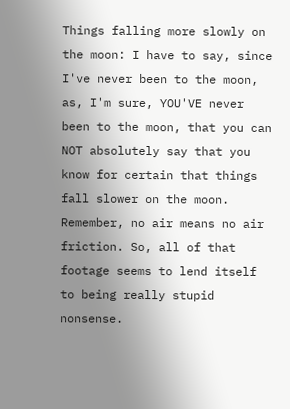Things falling more slowly on the moon: I have to say, since I've never been to the moon, as, I'm sure, YOU'VE never been to the moon, that you can NOT absolutely say that you know for certain that things fall slower on the moon. Remember, no air means no air friction. So, all of that footage seems to lend itself to being really stupid nonsense.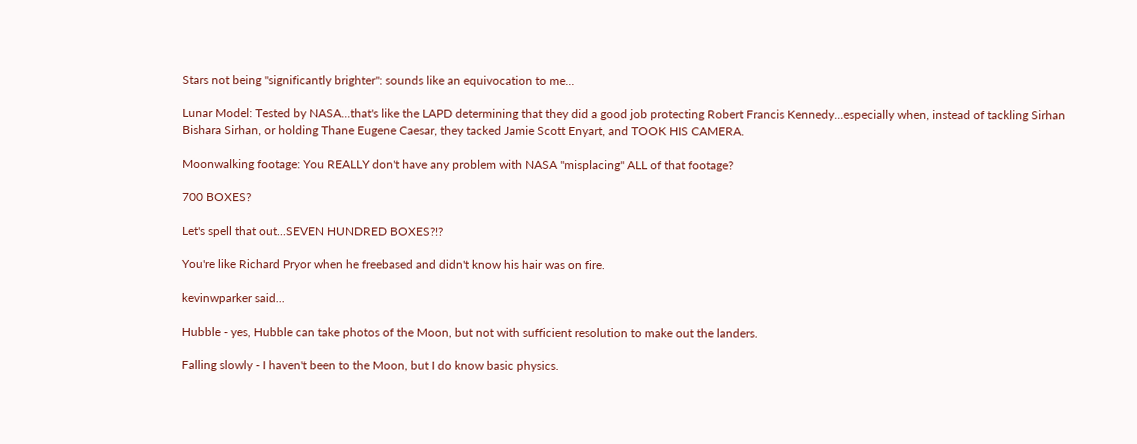Stars not being "significantly brighter": sounds like an equivocation to me...

Lunar Model: Tested by NASA...that's like the LAPD determining that they did a good job protecting Robert Francis Kennedy...especially when, instead of tackling Sirhan Bishara Sirhan, or holding Thane Eugene Caesar, they tacked Jamie Scott Enyart, and TOOK HIS CAMERA.

Moonwalking footage: You REALLY don't have any problem with NASA "misplacing" ALL of that footage?

700 BOXES?

Let's spell that out...SEVEN HUNDRED BOXES?!?

You're like Richard Pryor when he freebased and didn't know his hair was on fire.

kevinwparker said...

Hubble - yes, Hubble can take photos of the Moon, but not with sufficient resolution to make out the landers.

Falling slowly - I haven't been to the Moon, but I do know basic physics.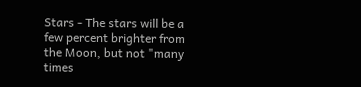Stars - The stars will be a few percent brighter from the Moon, but not "many times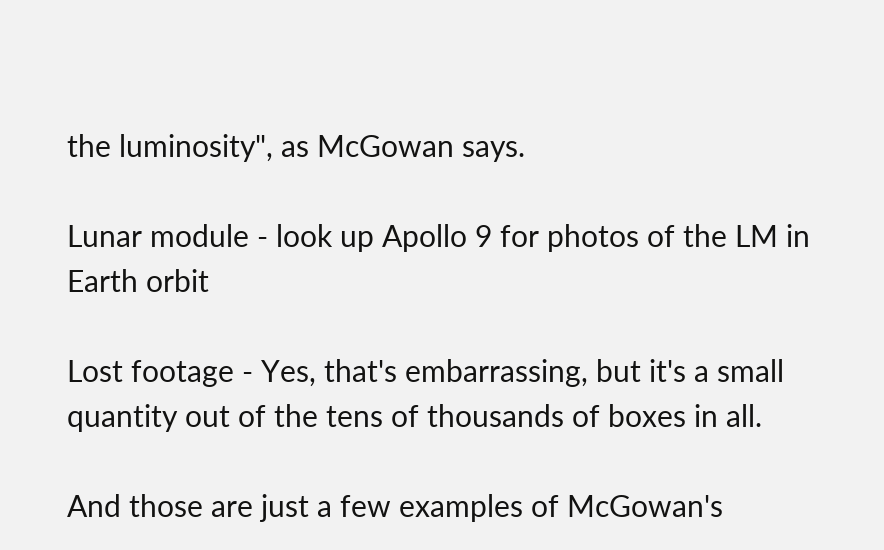the luminosity", as McGowan says.

Lunar module - look up Apollo 9 for photos of the LM in Earth orbit

Lost footage - Yes, that's embarrassing, but it's a small quantity out of the tens of thousands of boxes in all.

And those are just a few examples of McGowan's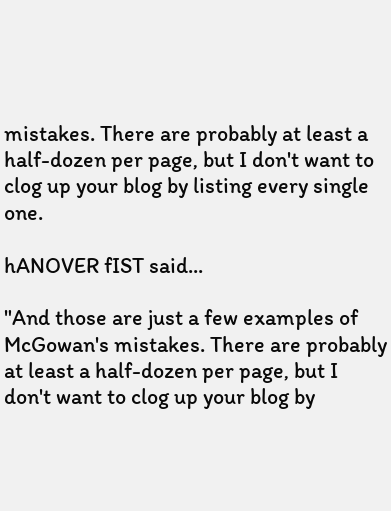mistakes. There are probably at least a half-dozen per page, but I don't want to clog up your blog by listing every single one.

hANOVER fIST said...

"And those are just a few examples of McGowan's mistakes. There are probably at least a half-dozen per page, but I don't want to clog up your blog by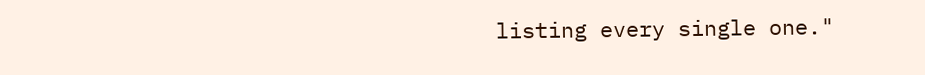listing every single one."